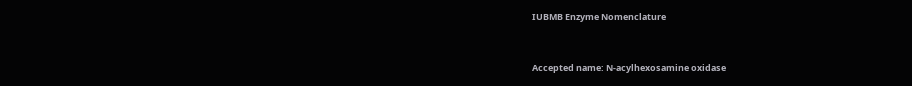IUBMB Enzyme Nomenclature


Accepted name: N-acylhexosamine oxidase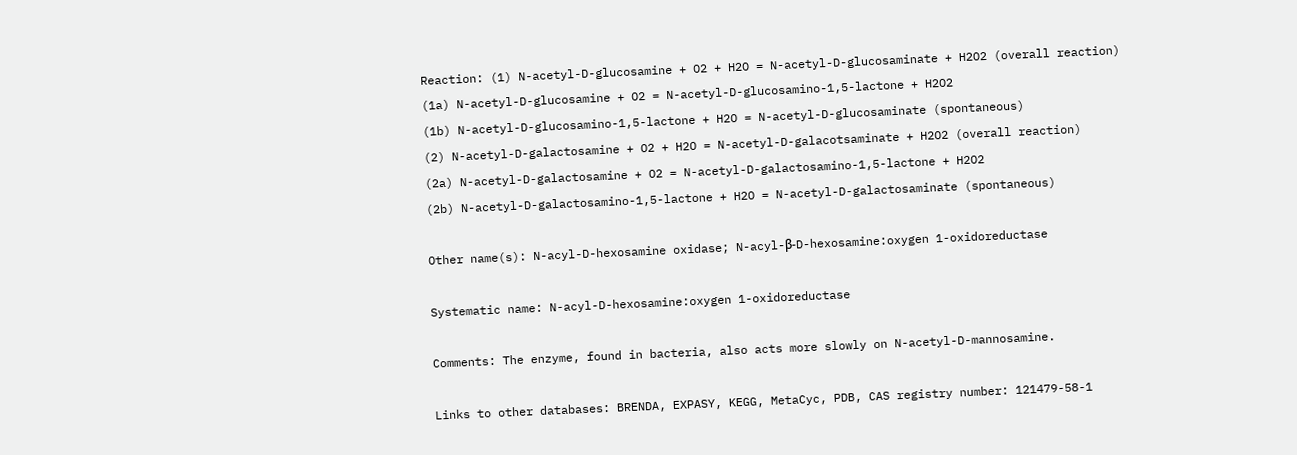Reaction: (1) N-acetyl-D-glucosamine + O2 + H2O = N-acetyl-D-glucosaminate + H2O2 (overall reaction)
(1a) N-acetyl-D-glucosamine + O2 = N-acetyl-D-glucosamino-1,5-lactone + H2O2
(1b) N-acetyl-D-glucosamino-1,5-lactone + H2O = N-acetyl-D-glucosaminate (spontaneous)
(2) N-acetyl-D-galactosamine + O2 + H2O = N-acetyl-D-galacotsaminate + H2O2 (overall reaction)
(2a) N-acetyl-D-galactosamine + O2 = N-acetyl-D-galactosamino-1,5-lactone + H2O2
(2b) N-acetyl-D-galactosamino-1,5-lactone + H2O = N-acetyl-D-galactosaminate (spontaneous)

Other name(s): N-acyl-D-hexosamine oxidase; N-acyl-β-D-hexosamine:oxygen 1-oxidoreductase

Systematic name: N-acyl-D-hexosamine:oxygen 1-oxidoreductase

Comments: The enzyme, found in bacteria, also acts more slowly on N-acetyl-D-mannosamine.

Links to other databases: BRENDA, EXPASY, KEGG, MetaCyc, PDB, CAS registry number: 121479-58-1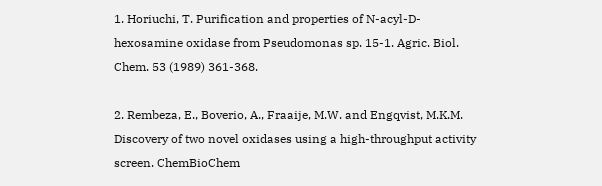1. Horiuchi, T. Purification and properties of N-acyl-D-hexosamine oxidase from Pseudomonas sp. 15-1. Agric. Biol. Chem. 53 (1989) 361-368.

2. Rembeza, E., Boverio, A., Fraaije, M.W. and Engqvist, M.K.M. Discovery of two novel oxidases using a high-throughput activity screen. ChemBioChem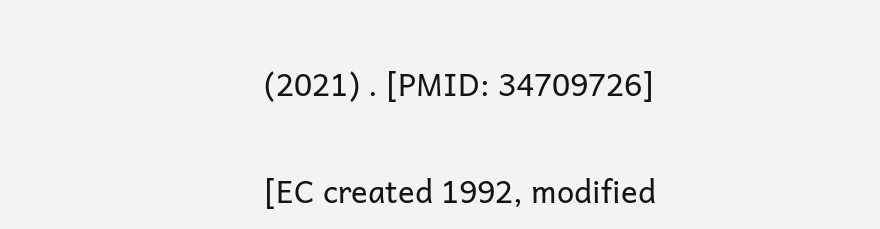(2021) . [PMID: 34709726]

[EC created 1992, modified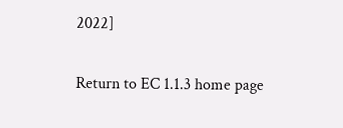2022]

Return to EC 1.1.3 home page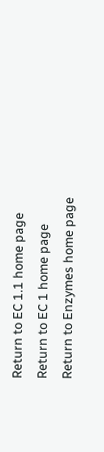Return to EC 1.1 home page
Return to EC 1 home page
Return to Enzymes home page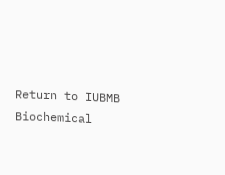Return to IUBMB Biochemical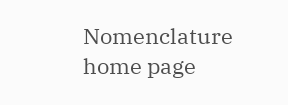Nomenclature home page